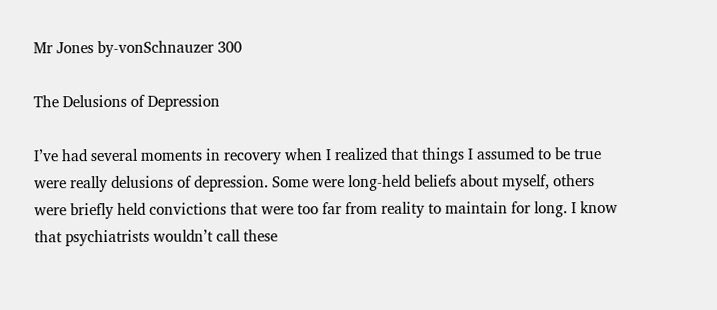Mr Jones by-vonSchnauzer 300

The Delusions of Depression

I’ve had several moments in recovery when I realized that things I assumed to be true were really delusions of depression. Some were long-held beliefs about myself, others were briefly held convictions that were too far from reality to maintain for long. I know that psychiatrists wouldn’t call these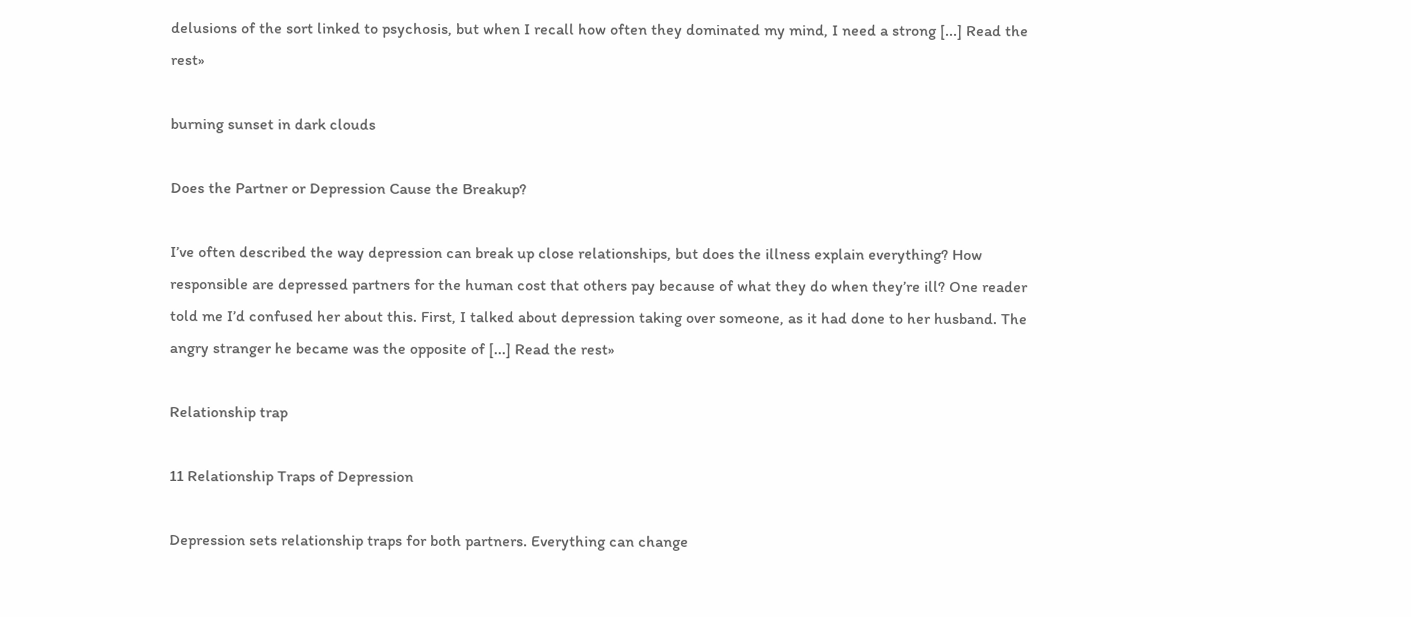delusions of the sort linked to psychosis, but when I recall how often they dominated my mind, I need a strong [...] Read the rest»

burning sunset in dark clouds

Does the Partner or Depression Cause the Breakup?

I’ve often described the way depression can break up close relationships, but does the illness explain everything? How responsible are depressed partners for the human cost that others pay because of what they do when they’re ill? One reader told me I’d confused her about this. First, I talked about depression taking over someone, as it had done to her husband. The angry stranger he became was the opposite of [...] Read the rest»

Relationship trap

11 Relationship Traps of Depression

Depression sets relationship traps for both partners. Everything can change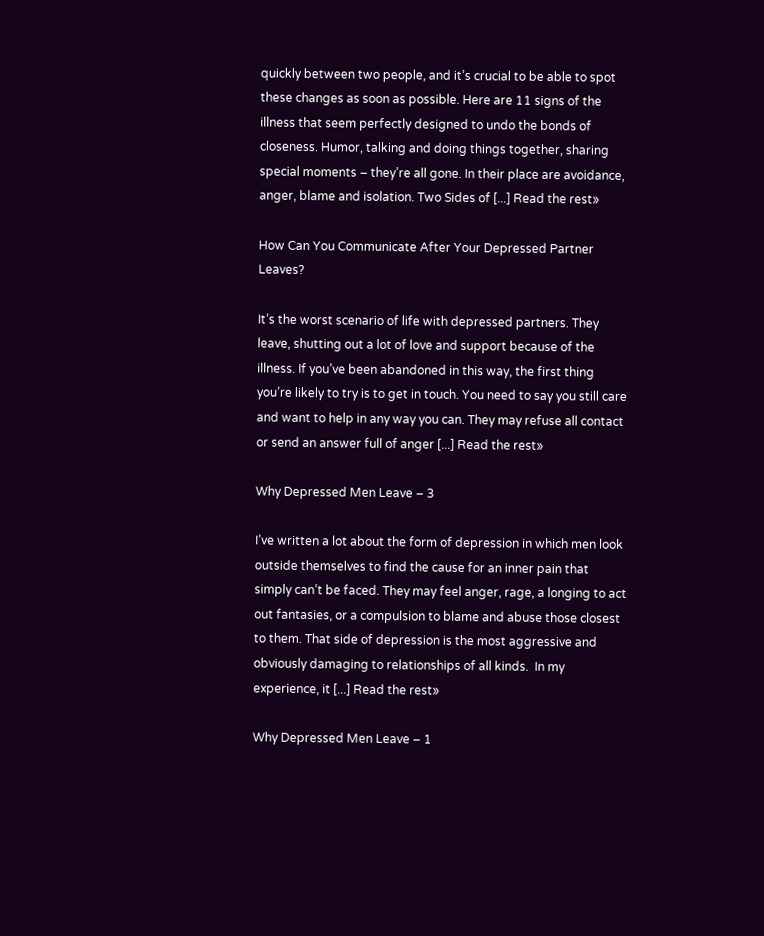quickly between two people, and it’s crucial to be able to spot these changes as soon as possible. Here are 11 signs of the illness that seem perfectly designed to undo the bonds of closeness. Humor, talking and doing things together, sharing special moments – they’re all gone. In their place are avoidance, anger, blame and isolation. Two Sides of [...] Read the rest»

How Can You Communicate After Your Depressed Partner Leaves?

It’s the worst scenario of life with depressed partners. They leave, shutting out a lot of love and support because of the illness. If you’ve been abandoned in this way, the first thing you’re likely to try is to get in touch. You need to say you still care and want to help in any way you can. They may refuse all contact or send an answer full of anger [...] Read the rest»

Why Depressed Men Leave – 3

I’ve written a lot about the form of depression in which men look outside themselves to find the cause for an inner pain that simply can’t be faced. They may feel anger, rage, a longing to act out fantasies, or a compulsion to blame and abuse those closest to them. That side of depression is the most aggressive and obviously damaging to relationships of all kinds.  In my experience, it [...] Read the rest»

Why Depressed Men Leave – 1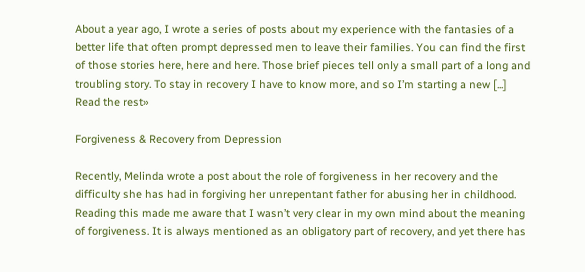About a year ago, I wrote a series of posts about my experience with the fantasies of a better life that often prompt depressed men to leave their families. You can find the first of those stories here, here and here. Those brief pieces tell only a small part of a long and troubling story. To stay in recovery I have to know more, and so I’m starting a new [...] Read the rest»

Forgiveness & Recovery from Depression

Recently, Melinda wrote a post about the role of forgiveness in her recovery and the difficulty she has had in forgiving her unrepentant father for abusing her in childhood. Reading this made me aware that I wasn’t very clear in my own mind about the meaning of forgiveness. It is always mentioned as an obligatory part of recovery, and yet there has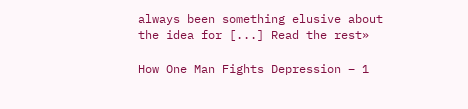always been something elusive about the idea for [...] Read the rest»

How One Man Fights Depression – 1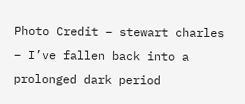Photo Credit – stewart charles – I’ve fallen back into a prolonged dark period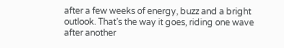after a few weeks of energy, buzz and a bright outlook. That’s the way it goes, riding one wave after another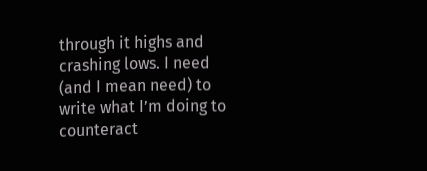through it highs and crashing lows. I need (and I mean need) to write what I’m doing to counteract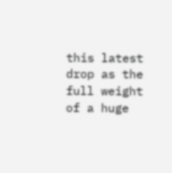this latest drop as the full weight of a huge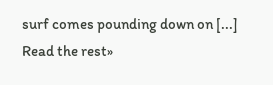surf comes pounding down on [...] Read the rest»